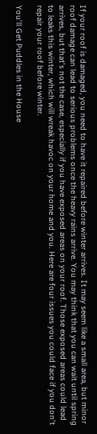If your roof is damaged, you need to have it repaired before winter arrives. It may seem like a small area, but minor roof damage can lead to serious problems once the heavy rains arrive. You may think that you can wait until spring arrives, but that's not the case, especially if you have exposed areas on your roof. Those exposed areas could lead to leaks this winter, which will wreak havoc on your home and you. Here are four issues you could face if you don't repair your roof before winter.

You'll Get Puddles in the House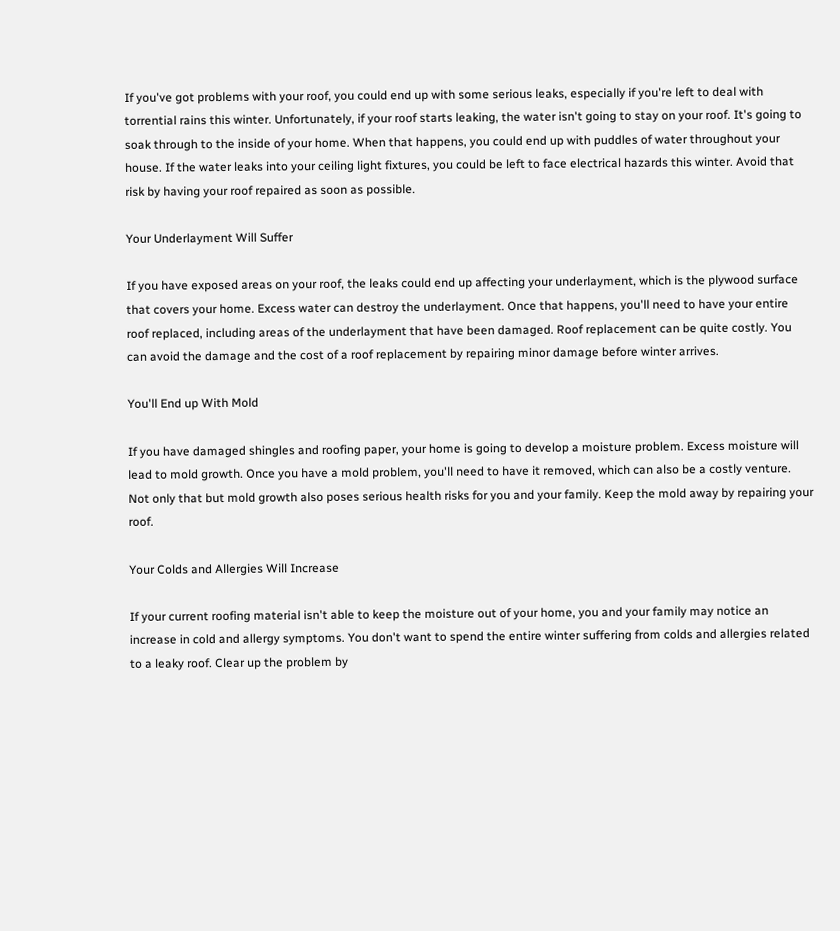If you've got problems with your roof, you could end up with some serious leaks, especially if you're left to deal with torrential rains this winter. Unfortunately, if your roof starts leaking, the water isn't going to stay on your roof. It's going to soak through to the inside of your home. When that happens, you could end up with puddles of water throughout your house. If the water leaks into your ceiling light fixtures, you could be left to face electrical hazards this winter. Avoid that risk by having your roof repaired as soon as possible.

Your Underlayment Will Suffer

If you have exposed areas on your roof, the leaks could end up affecting your underlayment, which is the plywood surface that covers your home. Excess water can destroy the underlayment. Once that happens, you'll need to have your entire roof replaced, including areas of the underlayment that have been damaged. Roof replacement can be quite costly. You can avoid the damage and the cost of a roof replacement by repairing minor damage before winter arrives.

You'll End up With Mold

If you have damaged shingles and roofing paper, your home is going to develop a moisture problem. Excess moisture will lead to mold growth. Once you have a mold problem, you'll need to have it removed, which can also be a costly venture. Not only that but mold growth also poses serious health risks for you and your family. Keep the mold away by repairing your roof.

Your Colds and Allergies Will Increase

If your current roofing material isn't able to keep the moisture out of your home, you and your family may notice an increase in cold and allergy symptoms. You don't want to spend the entire winter suffering from colds and allergies related to a leaky roof. Clear up the problem by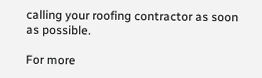calling your roofing contractor as soon as possible.

For more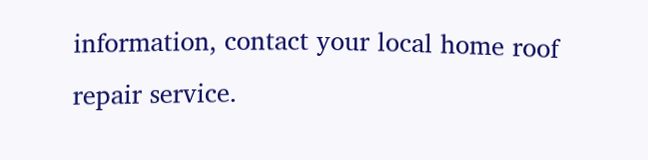information, contact your local home roof repair service.